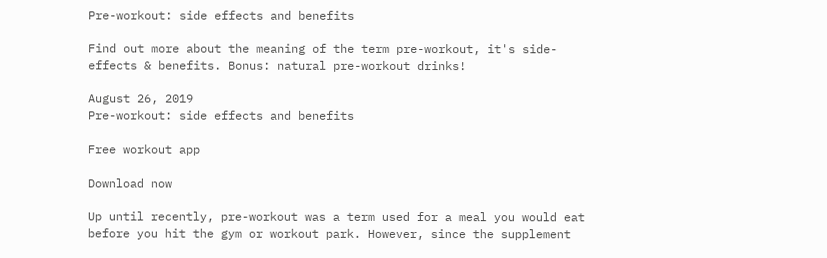Pre-workout: side effects and benefits

Find out more about the meaning of the term pre-workout, it's side-effects & benefits. Bonus: natural pre-workout drinks!

August 26, 2019
Pre-workout: side effects and benefits

Free workout app

Download now

Up until recently, pre-workout was a term used for a meal you would eat before you hit the gym or workout park. However, since the supplement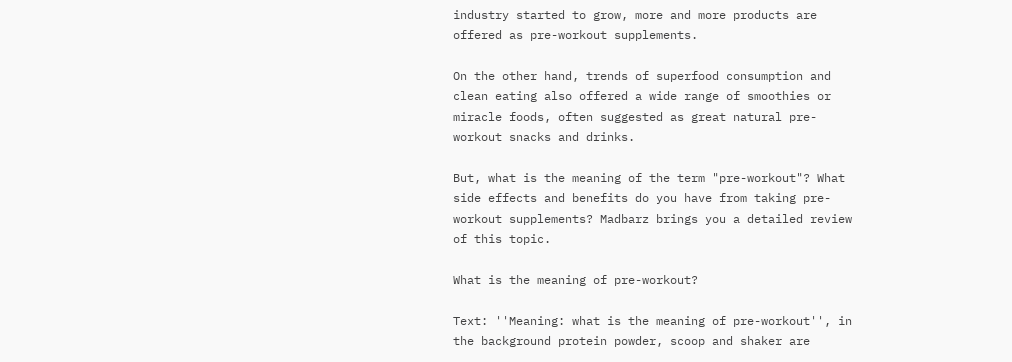industry started to grow, more and more products are offered as pre-workout supplements.

On the other hand, trends of superfood consumption and clean eating also offered a wide range of smoothies or miracle foods, often suggested as great natural pre-workout snacks and drinks.

But, what is the meaning of the term "pre-workout"? What side effects and benefits do you have from taking pre-workout supplements? Madbarz brings you a detailed review of this topic.

What is the meaning of pre-workout?

Text: ''Meaning: what is the meaning of pre-workout'', in the background protein powder, scoop and shaker are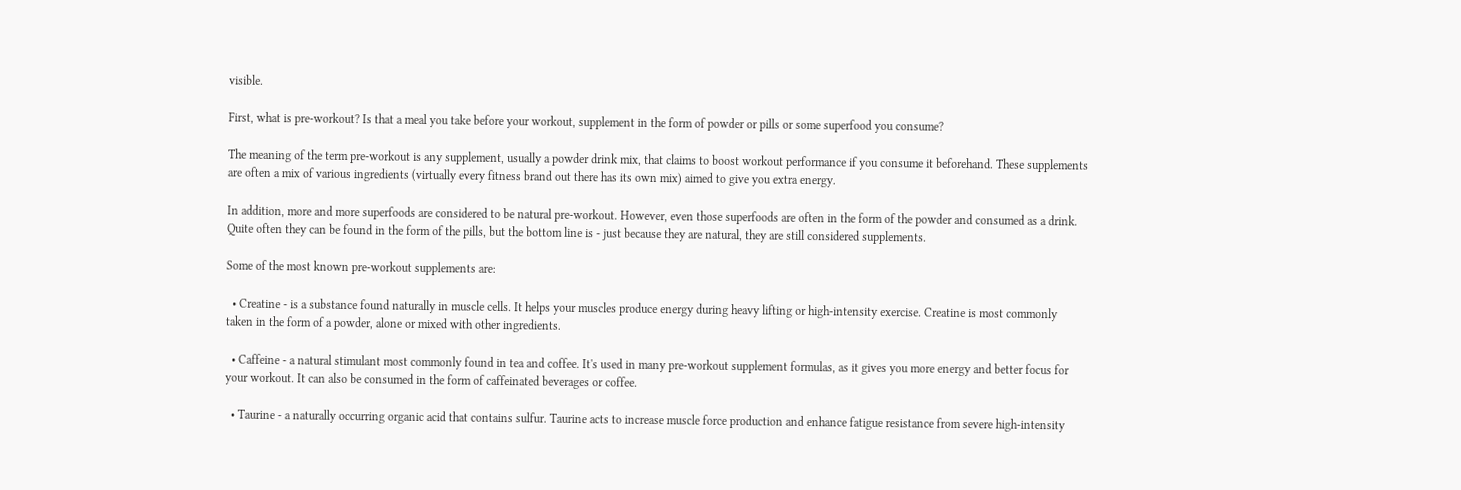visible.

First, what is pre-workout? Is that a meal you take before your workout, supplement in the form of powder or pills or some superfood you consume?

The meaning of the term pre-workout is any supplement, usually a powder drink mix, that claims to boost workout performance if you consume it beforehand. These supplements are often a mix of various ingredients (virtually every fitness brand out there has its own mix) aimed to give you extra energy.

In addition, more and more superfoods are considered to be natural pre-workout. However, even those superfoods are often in the form of the powder and consumed as a drink. Quite often they can be found in the form of the pills, but the bottom line is - just because they are natural, they are still considered supplements.

Some of the most known pre-workout supplements are:

  • Creatine - is a substance found naturally in muscle cells. It helps your muscles produce energy during heavy lifting or high-intensity exercise. Creatine is most commonly taken in the form of a powder, alone or mixed with other ingredients.

  • Caffeine - a natural stimulant most commonly found in tea and coffee. It's used in many pre-workout supplement formulas, as it gives you more energy and better focus for your workout. It can also be consumed in the form of caffeinated beverages or coffee.

  • Taurine - a naturally occurring organic acid that contains sulfur. Taurine acts to increase muscle force production and enhance fatigue resistance from severe high-intensity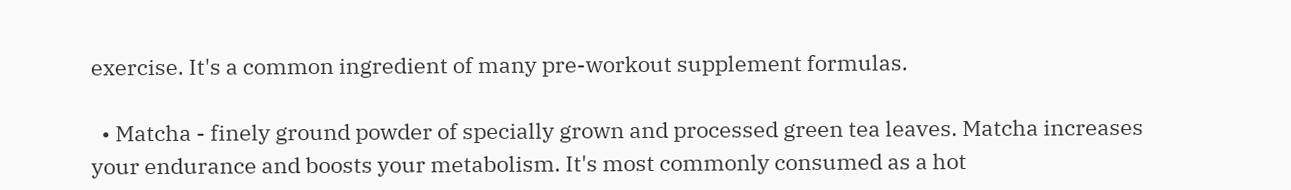exercise. It's a common ingredient of many pre-workout supplement formulas.

  • Matcha - finely ground powder of specially grown and processed green tea leaves. Matcha increases your endurance and boosts your metabolism. It's most commonly consumed as a hot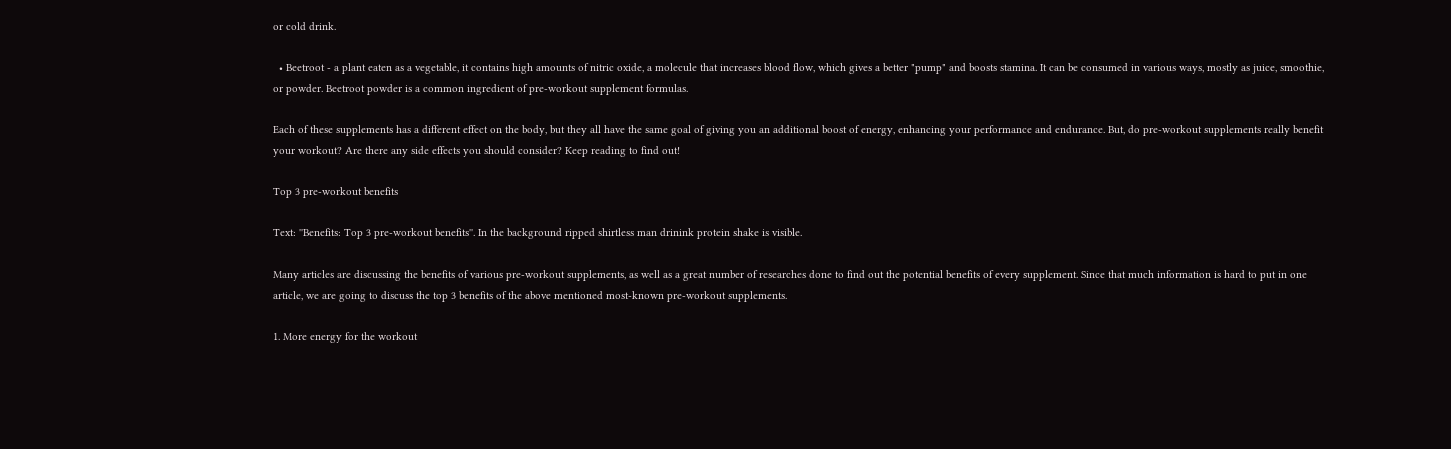or cold drink.

  • Beetroot - a plant eaten as a vegetable, it contains high amounts of nitric oxide, a molecule that increases blood flow, which gives a better "pump" and boosts stamina. It can be consumed in various ways, mostly as juice, smoothie, or powder. Beetroot powder is a common ingredient of pre-workout supplement formulas.

Each of these supplements has a different effect on the body, but they all have the same goal of giving you an additional boost of energy, enhancing your performance and endurance. But, do pre-workout supplements really benefit your workout? Are there any side effects you should consider? Keep reading to find out!

Top 3 pre-workout benefits

Text: ''Benefits: Top 3 pre-workout benefits''. In the background ripped shirtless man drinink protein shake is visible.

Many articles are discussing the benefits of various pre-workout supplements, as well as a great number of researches done to find out the potential benefits of every supplement. Since that much information is hard to put in one article, we are going to discuss the top 3 benefits of the above mentioned most-known pre-workout supplements.

1. More energy for the workout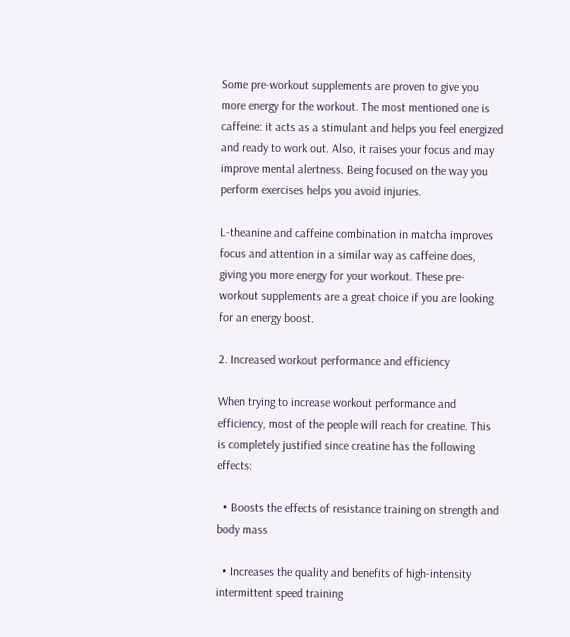Some pre-workout supplements are proven to give you more energy for the workout. The most mentioned one is caffeine: it acts as a stimulant and helps you feel energized and ready to work out. Also, it raises your focus and may improve mental alertness. Being focused on the way you perform exercises helps you avoid injuries.

L-theanine and caffeine combination in matcha improves focus and attention in a similar way as caffeine does, giving you more energy for your workout. These pre-workout supplements are a great choice if you are looking for an energy boost.

2. Increased workout performance and efficiency

When trying to increase workout performance and efficiency, most of the people will reach for creatine. This is completely justified since creatine has the following effects:

  • Boosts the effects of resistance training on strength and body mass

  • Increases the quality and benefits of high-intensity intermittent speed training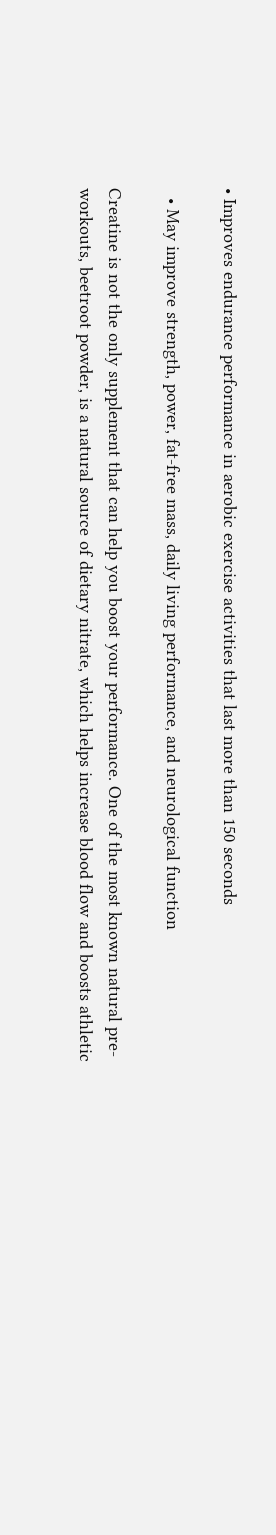• Improves endurance performance in aerobic exercise activities that last more than 150 seconds

  • May improve strength, power, fat-free mass, daily living performance, and neurological function

Creatine is not the only supplement that can help you boost your performance. One of the most known natural pre-workouts, beetroot powder, is a natural source of dietary nitrate, which helps increase blood flow and boosts athletic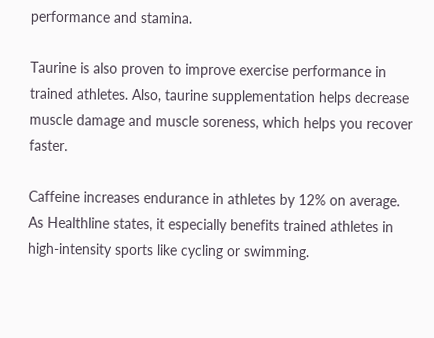performance and stamina.

Taurine is also proven to improve exercise performance in trained athletes. Also, taurine supplementation helps decrease muscle damage and muscle soreness, which helps you recover faster.

Caffeine increases endurance in athletes by 12% on average. As Healthline states, it especially benefits trained athletes in high-intensity sports like cycling or swimming.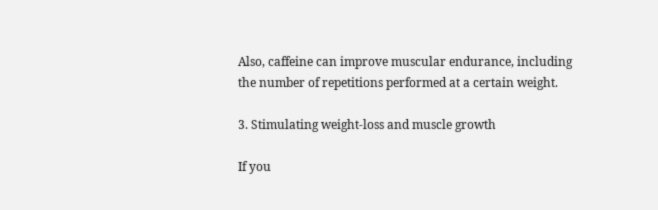Also, caffeine can improve muscular endurance, including the number of repetitions performed at a certain weight.

3. Stimulating weight-loss and muscle growth

If you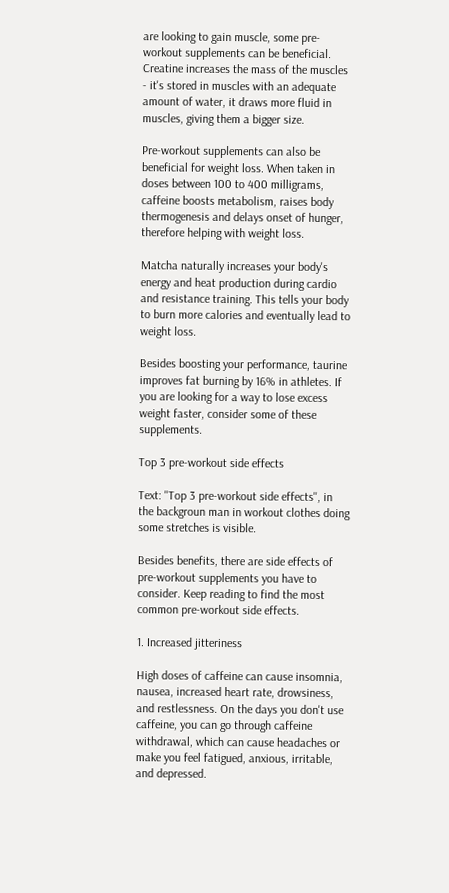are looking to gain muscle, some pre-workout supplements can be beneficial. Creatine increases the mass of the muscles - it's stored in muscles with an adequate amount of water, it draws more fluid in muscles, giving them a bigger size.

Pre-workout supplements can also be beneficial for weight loss. When taken in doses between 100 to 400 milligrams, caffeine boosts metabolism, raises body thermogenesis and delays onset of hunger, therefore helping with weight loss.

Matcha naturally increases your body's energy and heat production during cardio and resistance training. This tells your body to burn more calories and eventually lead to weight loss.

Besides boosting your performance, taurine improves fat burning by 16% in athletes. If you are looking for a way to lose excess weight faster, consider some of these supplements.

Top 3 pre-workout side effects

Text: ''Top 3 pre-workout side effects'', in the backgroun man in workout clothes doing some stretches is visible.

Besides benefits, there are side effects of pre-workout supplements you have to consider. Keep reading to find the most common pre-workout side effects.

1. Increased jitteriness

High doses of caffeine can cause insomnia, nausea, increased heart rate, drowsiness, and restlessness. On the days you don't use caffeine, you can go through caffeine withdrawal, which can cause headaches or make you feel fatigued, anxious, irritable, and depressed.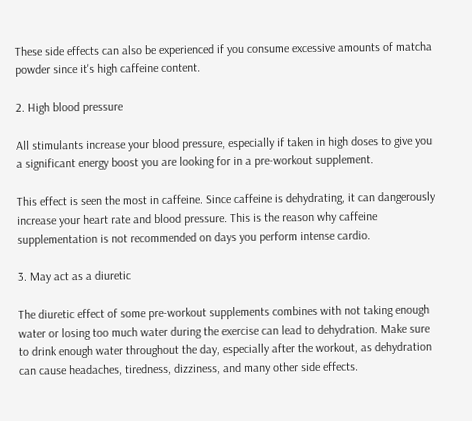These side effects can also be experienced if you consume excessive amounts of matcha powder since it's high caffeine content.

2. High blood pressure

All stimulants increase your blood pressure, especially if taken in high doses to give you a significant energy boost you are looking for in a pre-workout supplement.

This effect is seen the most in caffeine. Since caffeine is dehydrating, it can dangerously increase your heart rate and blood pressure. This is the reason why caffeine supplementation is not recommended on days you perform intense cardio.

3. May act as a diuretic

The diuretic effect of some pre-workout supplements combines with not taking enough water or losing too much water during the exercise can lead to dehydration. Make sure to drink enough water throughout the day, especially after the workout, as dehydration can cause headaches, tiredness, dizziness, and many other side effects.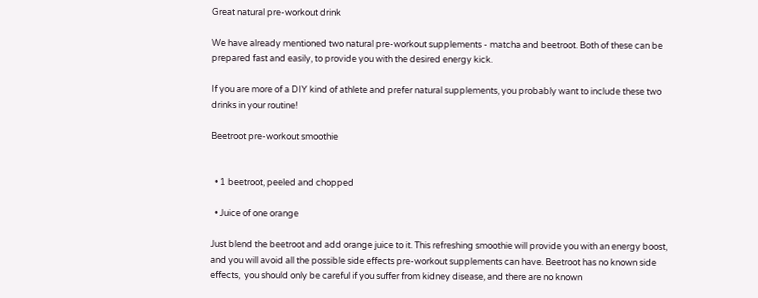Great natural pre-workout drink

We have already mentioned two natural pre-workout supplements - matcha and beetroot. Both of these can be prepared fast and easily, to provide you with the desired energy kick.

If you are more of a DIY kind of athlete and prefer natural supplements, you probably want to include these two drinks in your routine!

Beetroot pre-workout smoothie


  • 1 beetroot, peeled and chopped

  • Juice of one orange

Just blend the beetroot and add orange juice to it. This refreshing smoothie will provide you with an energy boost, and you will avoid all the possible side effects pre-workout supplements can have. Beetroot has no known side effects,  you should only be careful if you suffer from kidney disease, and there are no known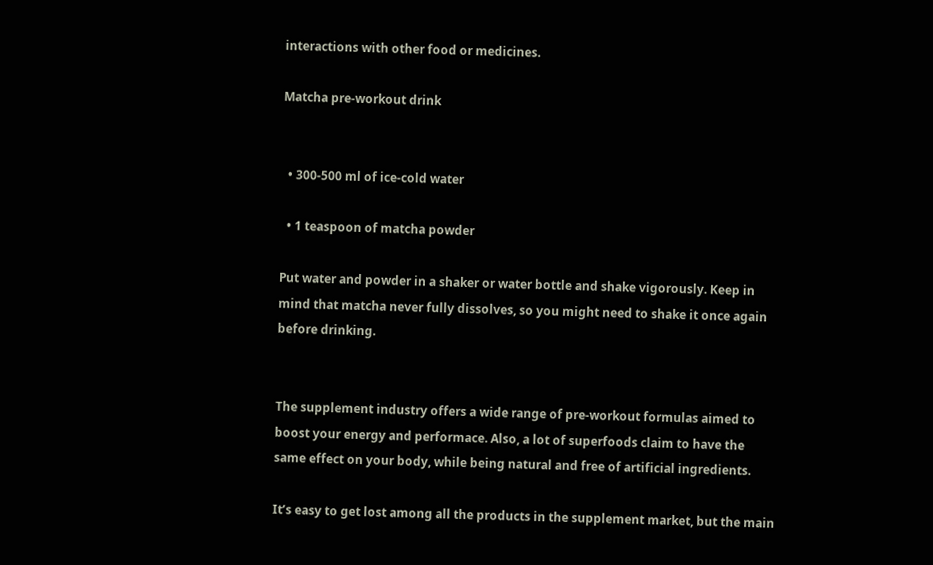interactions with other food or medicines.

Matcha pre-workout drink


  • 300-500 ml of ice-cold water

  • 1 teaspoon of matcha powder

Put water and powder in a shaker or water bottle and shake vigorously. Keep in mind that matcha never fully dissolves, so you might need to shake it once again before drinking.


The supplement industry offers a wide range of pre-workout formulas aimed to boost your energy and performace. Also, a lot of superfoods claim to have the same effect on your body, while being natural and free of artificial ingredients.

It’s easy to get lost among all the products in the supplement market, but the main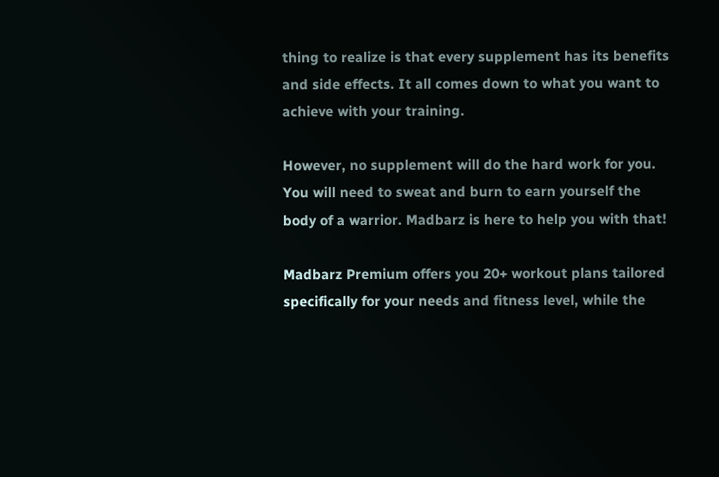thing to realize is that every supplement has its benefits and side effects. It all comes down to what you want to achieve with your training.

However, no supplement will do the hard work for you. You will need to sweat and burn to earn yourself the body of a warrior. Madbarz is here to help you with that!

Madbarz Premium offers you 20+ workout plans tailored specifically for your needs and fitness level, while the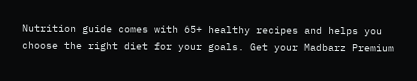Nutrition guide comes with 65+ healthy recipes and helps you choose the right diet for your goals. Get your Madbarz Premium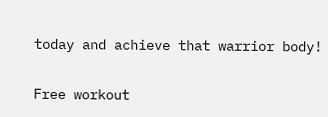today and achieve that warrior body!

Free workout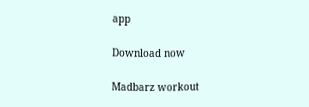app

Download now

Madbarz workout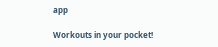app

Workouts in your pocket!